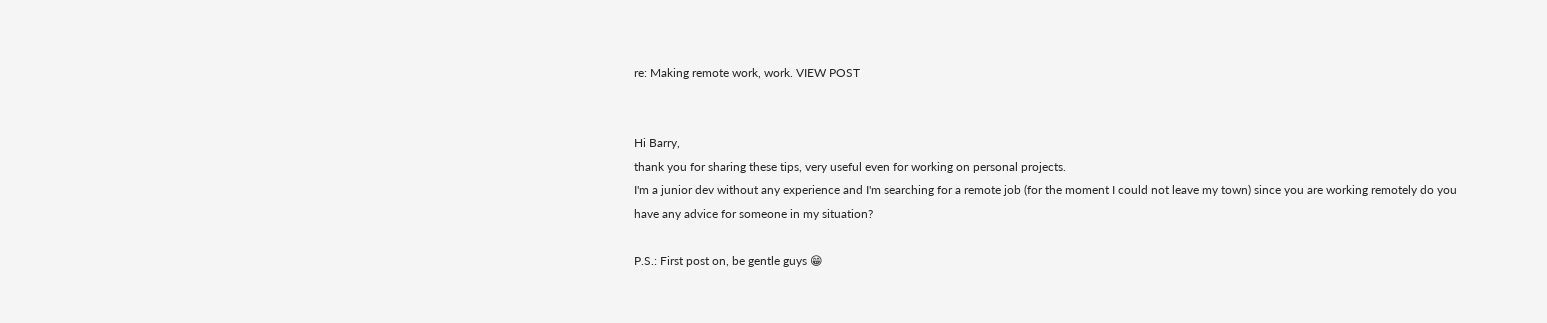re: Making remote work, work. VIEW POST


Hi Barry,
thank you for sharing these tips, very useful even for working on personal projects.
I'm a junior dev without any experience and I'm searching for a remote job (for the moment I could not leave my town) since you are working remotely do you have any advice for someone in my situation?

P.S.: First post on, be gentle guys 😁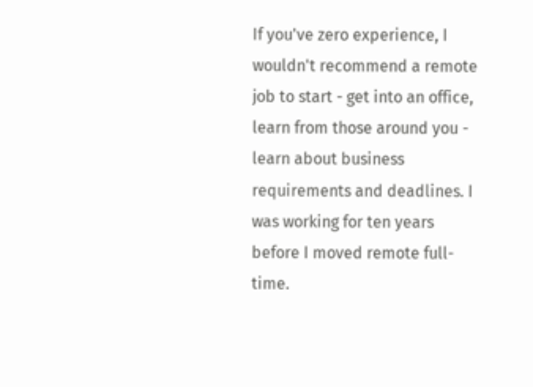If you've zero experience, I wouldn't recommend a remote job to start - get into an office, learn from those around you - learn about business requirements and deadlines. I was working for ten years before I moved remote full-time.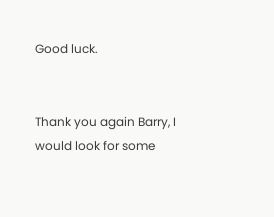Good luck.


Thank you again Barry, I would look for some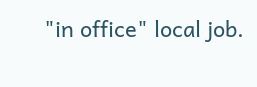"in office" local job.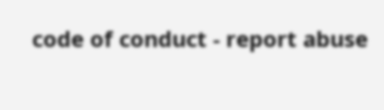code of conduct - report abuse